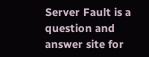Server Fault is a question and answer site for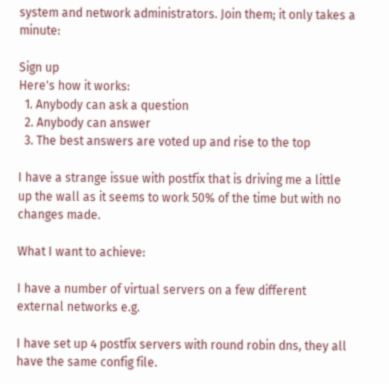system and network administrators. Join them; it only takes a minute:

Sign up
Here's how it works:
  1. Anybody can ask a question
  2. Anybody can answer
  3. The best answers are voted up and rise to the top

I have a strange issue with postfix that is driving me a little up the wall as it seems to work 50% of the time but with no changes made.

What I want to achieve:

I have a number of virtual servers on a few different external networks e.g.

I have set up 4 postfix servers with round robin dns, they all have the same config file.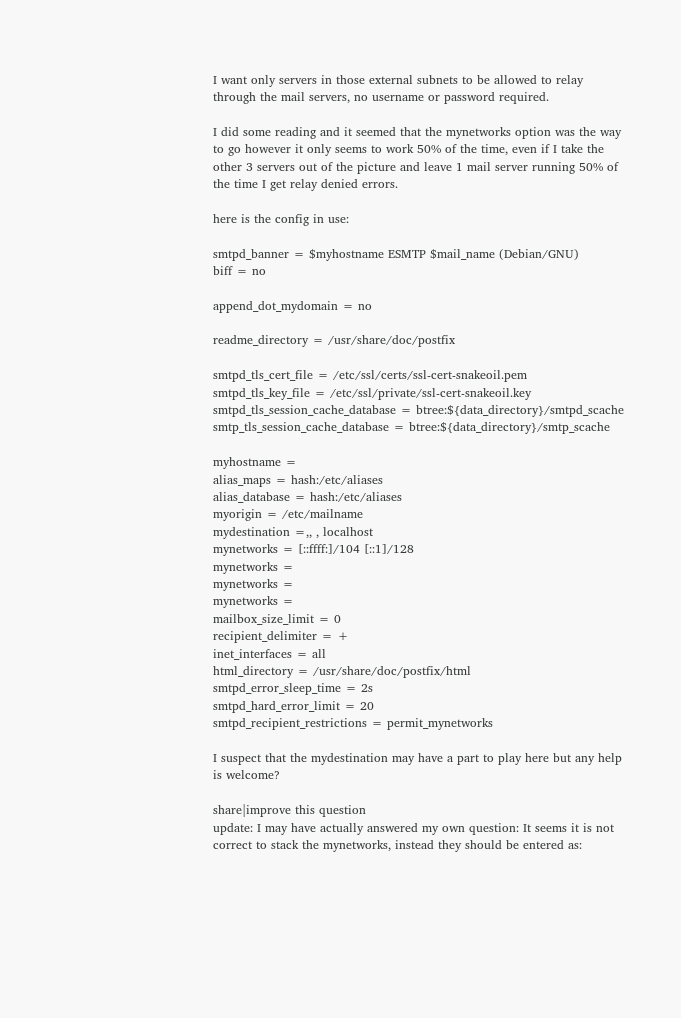I want only servers in those external subnets to be allowed to relay through the mail servers, no username or password required.

I did some reading and it seemed that the mynetworks option was the way to go however it only seems to work 50% of the time, even if I take the other 3 servers out of the picture and leave 1 mail server running 50% of the time I get relay denied errors.

here is the config in use:

smtpd_banner = $myhostname ESMTP $mail_name (Debian/GNU)
biff = no

append_dot_mydomain = no

readme_directory = /usr/share/doc/postfix

smtpd_tls_cert_file = /etc/ssl/certs/ssl-cert-snakeoil.pem
smtpd_tls_key_file = /etc/ssl/private/ssl-cert-snakeoil.key
smtpd_tls_session_cache_database = btree:${data_directory}/smtpd_scache
smtp_tls_session_cache_database = btree:${data_directory}/smtp_scache

myhostname =
alias_maps = hash:/etc/aliases
alias_database = hash:/etc/aliases
myorigin = /etc/mailname
mydestination =,, , localhost
mynetworks = [::ffff:]/104 [::1]/128
mynetworks =
mynetworks =
mynetworks =
mailbox_size_limit = 0
recipient_delimiter = +
inet_interfaces = all
html_directory = /usr/share/doc/postfix/html
smtpd_error_sleep_time = 2s
smtpd_hard_error_limit = 20
smtpd_recipient_restrictions = permit_mynetworks

I suspect that the mydestination may have a part to play here but any help is welcome?

share|improve this question
update: I may have actually answered my own question: It seems it is not correct to stack the mynetworks, instead they should be entered as: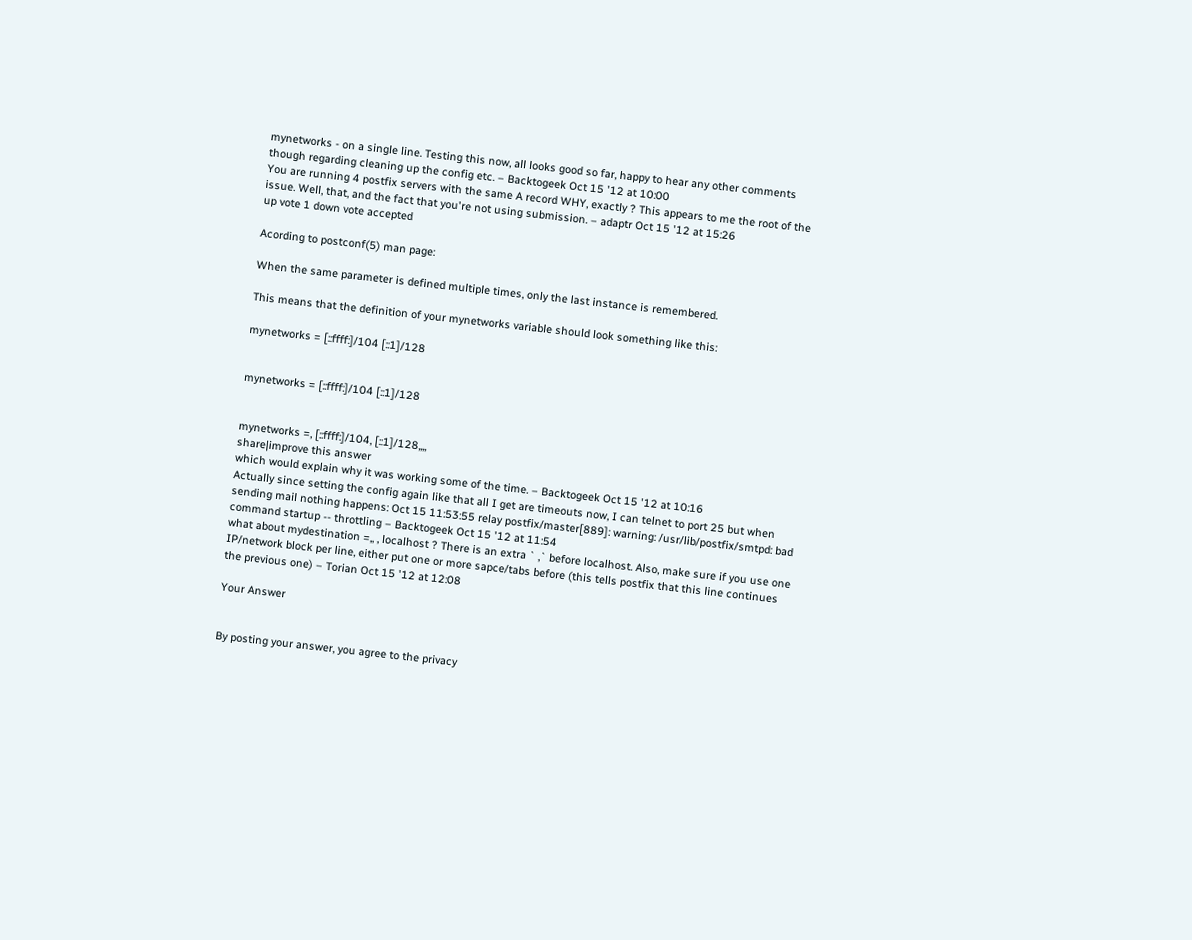mynetworks - on a single line. Testing this now, all looks good so far, happy to hear any other comments though regarding cleaning up the config etc. – Backtogeek Oct 15 '12 at 10:00
You are running 4 postfix servers with the same A record WHY, exactly ? This appears to me the root of the issue. Well, that, and the fact that you're not using submission. – adaptr Oct 15 '12 at 15:26
up vote 1 down vote accepted

Acording to postconf(5) man page:

When the same parameter is defined multiple times, only the last instance is remembered.

This means that the definition of your mynetworks variable should look something like this:

mynetworks = [::ffff:]/104 [::1]/128


mynetworks = [::ffff:]/104 [::1]/128


mynetworks =, [::ffff:]/104, [::1]/128,,,,
share|improve this answer
which would explain why it was working some of the time. – Backtogeek Oct 15 '12 at 10:16
Actually since setting the config again like that all I get are timeouts now, I can telnet to port 25 but when sending mail nothing happens: Oct 15 11:53:55 relay postfix/master[889]: warning: /usr/lib/postfix/smtpd: bad command startup -- throttling – Backtogeek Oct 15 '12 at 11:54
what about mydestination =,, , localhost ? There is an extra ` ,` before localhost. Also, make sure if you use one IP/network block per line, either put one or more sapce/tabs before (this tells postfix that this line continues the previous one) – Torian Oct 15 '12 at 12:08

Your Answer


By posting your answer, you agree to the privacy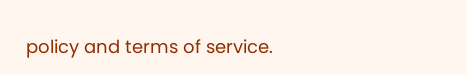policy and terms of service.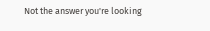Not the answer you're looking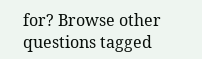for? Browse other questions tagged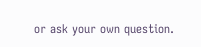or ask your own question.